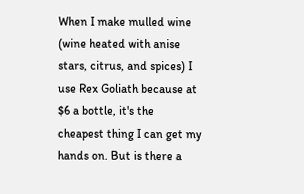When I make mulled wine (wine heated with anise stars, citrus, and spices) I use Rex Goliath because at $6 a bottle, it's the cheapest thing I can get my hands on. But is there a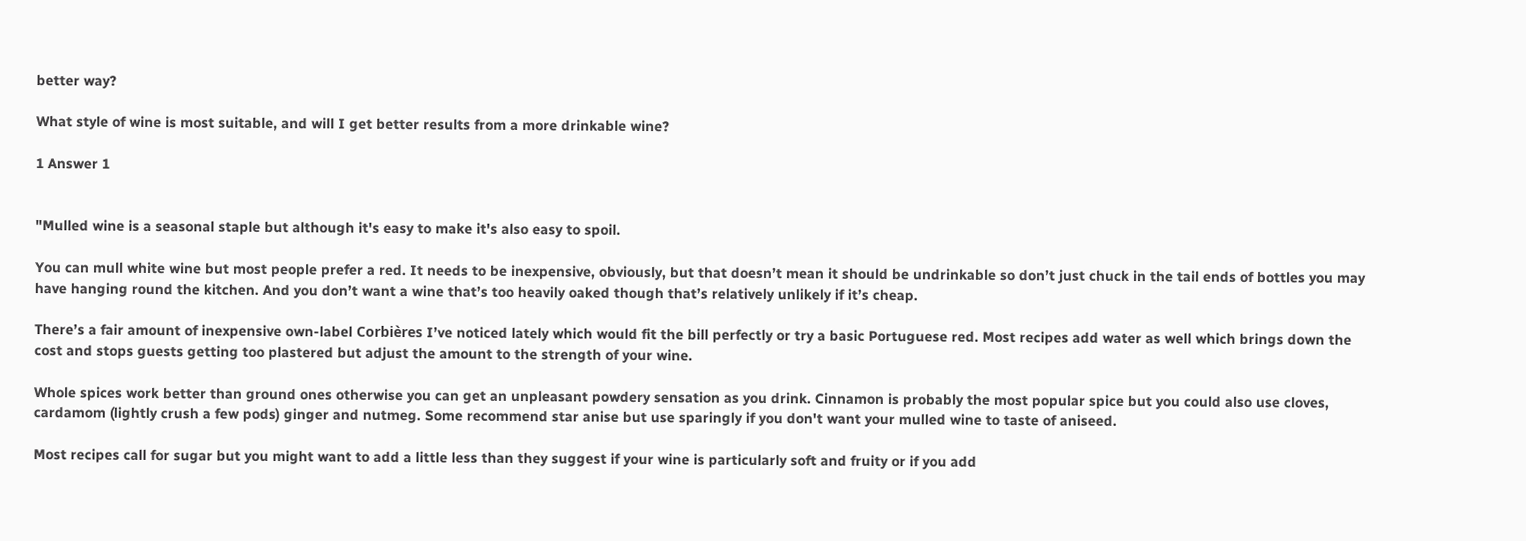better way?

What style of wine is most suitable, and will I get better results from a more drinkable wine?

1 Answer 1


"Mulled wine is a seasonal staple but although it's easy to make it's also easy to spoil.

You can mull white wine but most people prefer a red. It needs to be inexpensive, obviously, but that doesn’t mean it should be undrinkable so don’t just chuck in the tail ends of bottles you may have hanging round the kitchen. And you don’t want a wine that’s too heavily oaked though that’s relatively unlikely if it’s cheap.

There’s a fair amount of inexpensive own-label Corbières I’ve noticed lately which would fit the bill perfectly or try a basic Portuguese red. Most recipes add water as well which brings down the cost and stops guests getting too plastered but adjust the amount to the strength of your wine.

Whole spices work better than ground ones otherwise you can get an unpleasant powdery sensation as you drink. Cinnamon is probably the most popular spice but you could also use cloves, cardamom (lightly crush a few pods) ginger and nutmeg. Some recommend star anise but use sparingly if you don't want your mulled wine to taste of aniseed.

Most recipes call for sugar but you might want to add a little less than they suggest if your wine is particularly soft and fruity or if you add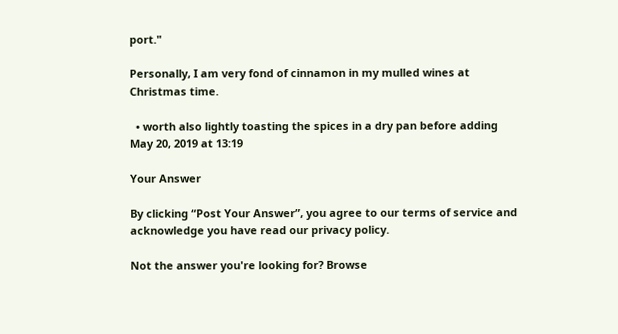port."

Personally, I am very fond of cinnamon in my mulled wines at Christmas time.

  • worth also lightly toasting the spices in a dry pan before adding May 20, 2019 at 13:19

Your Answer

By clicking “Post Your Answer”, you agree to our terms of service and acknowledge you have read our privacy policy.

Not the answer you're looking for? Browse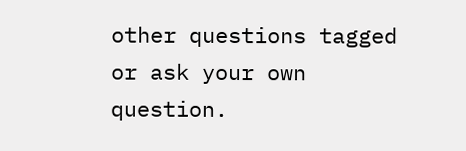other questions tagged or ask your own question.